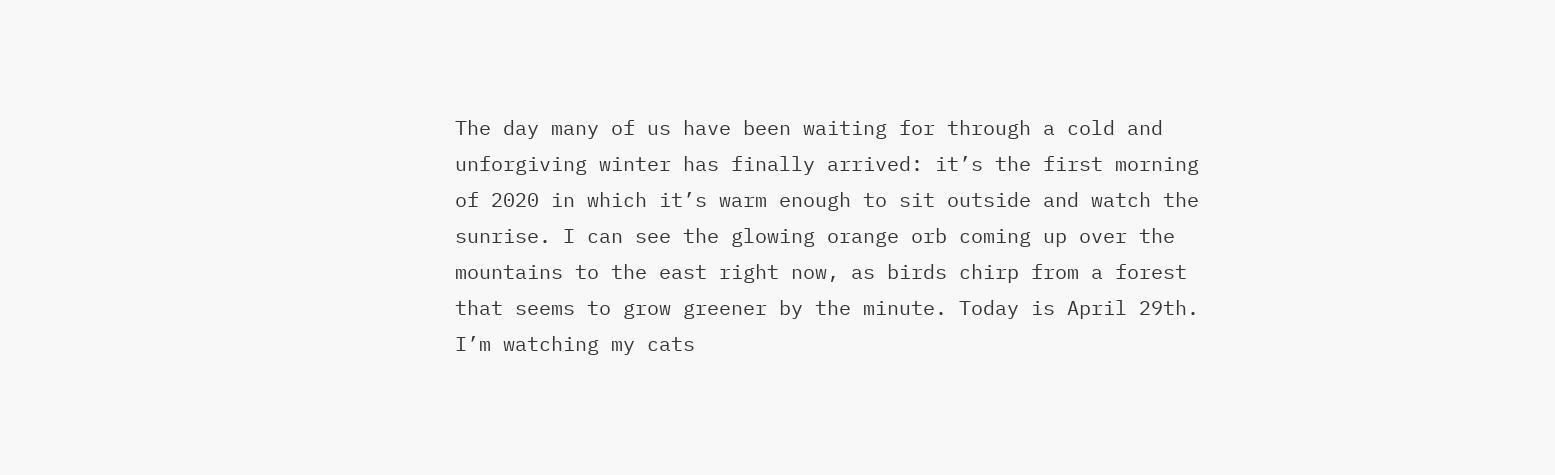The day many of us have been waiting for through a cold and unforgiving winter has finally arrived: it’s the first morning of 2020 in which it’s warm enough to sit outside and watch the sunrise. I can see the glowing orange orb coming up over the mountains to the east right now, as birds chirp from a forest that seems to grow greener by the minute. Today is April 29th. I’m watching my cats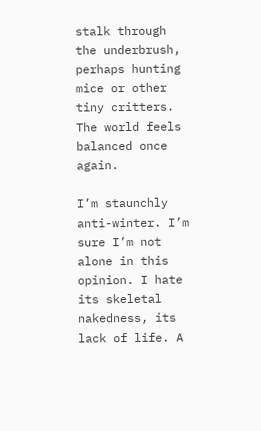stalk through the underbrush, perhaps hunting mice or other tiny critters. The world feels balanced once again.

I’m staunchly anti-winter. I’m sure I’m not alone in this opinion. I hate its skeletal nakedness, its lack of life. A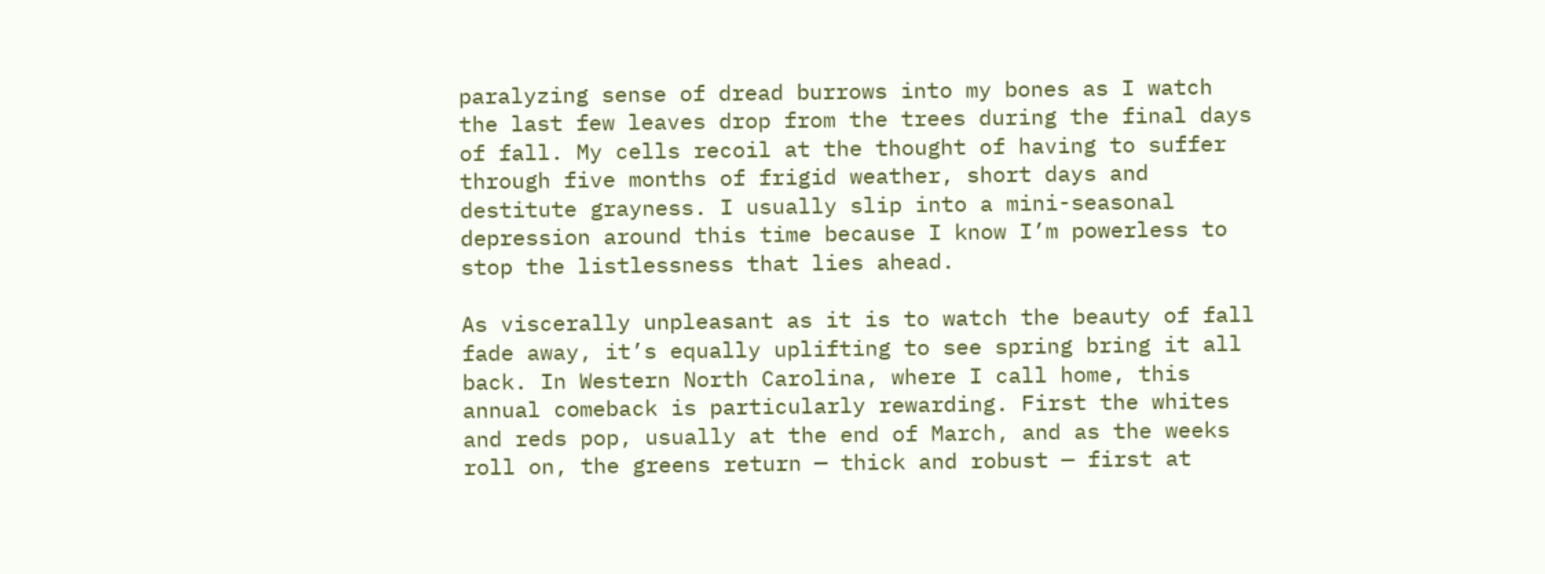paralyzing sense of dread burrows into my bones as I watch the last few leaves drop from the trees during the final days of fall. My cells recoil at the thought of having to suffer through five months of frigid weather, short days and destitute grayness. I usually slip into a mini-seasonal depression around this time because I know I’m powerless to stop the listlessness that lies ahead.

As viscerally unpleasant as it is to watch the beauty of fall fade away, it’s equally uplifting to see spring bring it all back. In Western North Carolina, where I call home, this annual comeback is particularly rewarding. First the whites and reds pop, usually at the end of March, and as the weeks roll on, the greens return — thick and robust — first at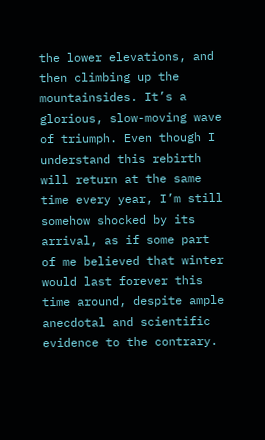the lower elevations, and then climbing up the mountainsides. It’s a glorious, slow-moving wave of triumph. Even though I understand this rebirth will return at the same time every year, I’m still somehow shocked by its arrival, as if some part of me believed that winter would last forever this time around, despite ample anecdotal and scientific evidence to the contrary.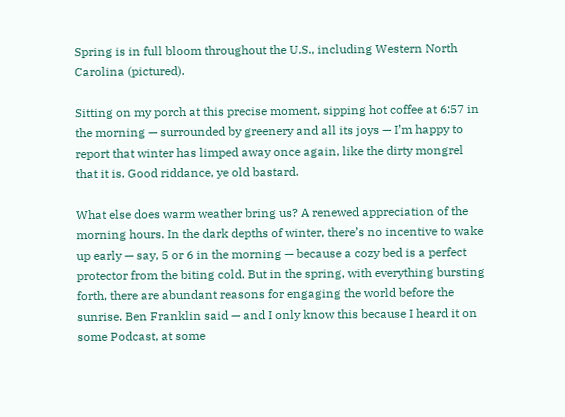Spring is in full bloom throughout the U.S., including Western North Carolina (pictured).

Sitting on my porch at this precise moment, sipping hot coffee at 6:57 in the morning — surrounded by greenery and all its joys — I’m happy to report that winter has limped away once again, like the dirty mongrel that it is. Good riddance, ye old bastard.

What else does warm weather bring us? A renewed appreciation of the morning hours. In the dark depths of winter, there’s no incentive to wake up early — say, 5 or 6 in the morning — because a cozy bed is a perfect protector from the biting cold. But in the spring, with everything bursting forth, there are abundant reasons for engaging the world before the sunrise. Ben Franklin said — and I only know this because I heard it on some Podcast, at some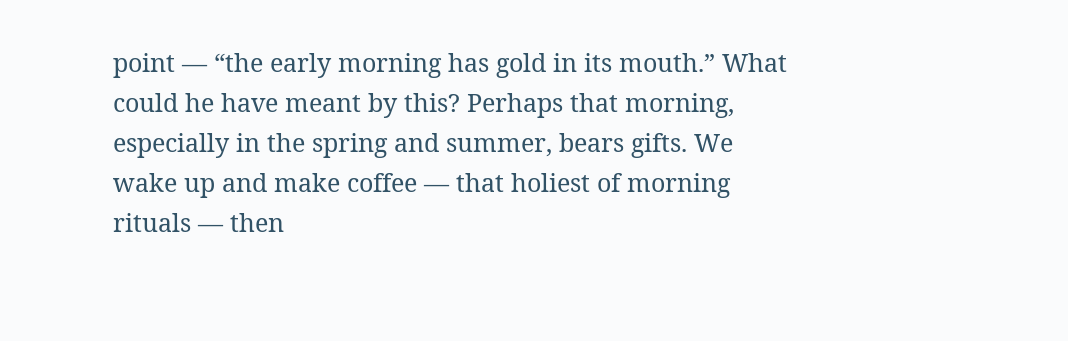point — “the early morning has gold in its mouth.” What could he have meant by this? Perhaps that morning, especially in the spring and summer, bears gifts. We wake up and make coffee — that holiest of morning rituals — then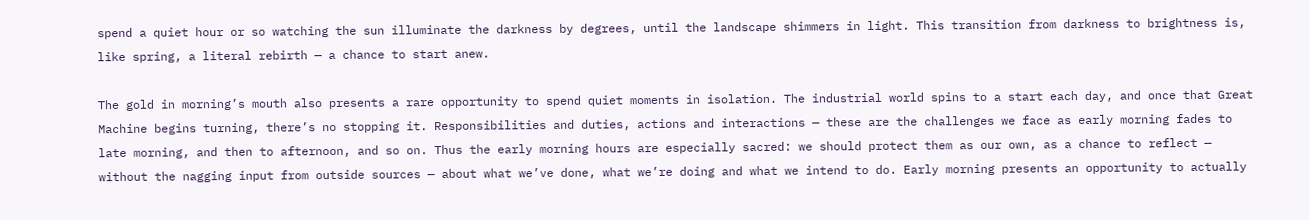spend a quiet hour or so watching the sun illuminate the darkness by degrees, until the landscape shimmers in light. This transition from darkness to brightness is, like spring, a literal rebirth — a chance to start anew.

The gold in morning’s mouth also presents a rare opportunity to spend quiet moments in isolation. The industrial world spins to a start each day, and once that Great Machine begins turning, there’s no stopping it. Responsibilities and duties, actions and interactions — these are the challenges we face as early morning fades to late morning, and then to afternoon, and so on. Thus the early morning hours are especially sacred: we should protect them as our own, as a chance to reflect — without the nagging input from outside sources — about what we’ve done, what we’re doing and what we intend to do. Early morning presents an opportunity to actually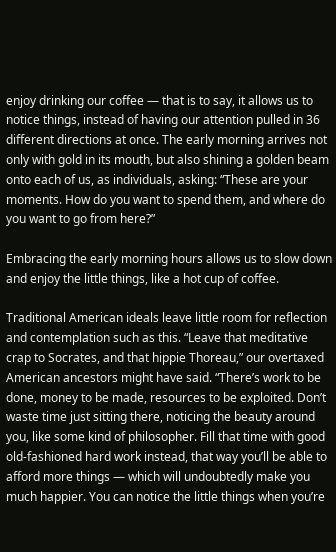enjoy drinking our coffee — that is to say, it allows us to notice things, instead of having our attention pulled in 36 different directions at once. The early morning arrives not only with gold in its mouth, but also shining a golden beam onto each of us, as individuals, asking: “These are your moments. How do you want to spend them, and where do you want to go from here?”

Embracing the early morning hours allows us to slow down and enjoy the little things, like a hot cup of coffee.

Traditional American ideals leave little room for reflection and contemplation such as this. “Leave that meditative crap to Socrates, and that hippie Thoreau,” our overtaxed American ancestors might have said. “There’s work to be done, money to be made, resources to be exploited. Don’t waste time just sitting there, noticing the beauty around you, like some kind of philosopher. Fill that time with good old-fashioned hard work instead, that way you’ll be able to afford more things — which will undoubtedly make you much happier. You can notice the little things when you’re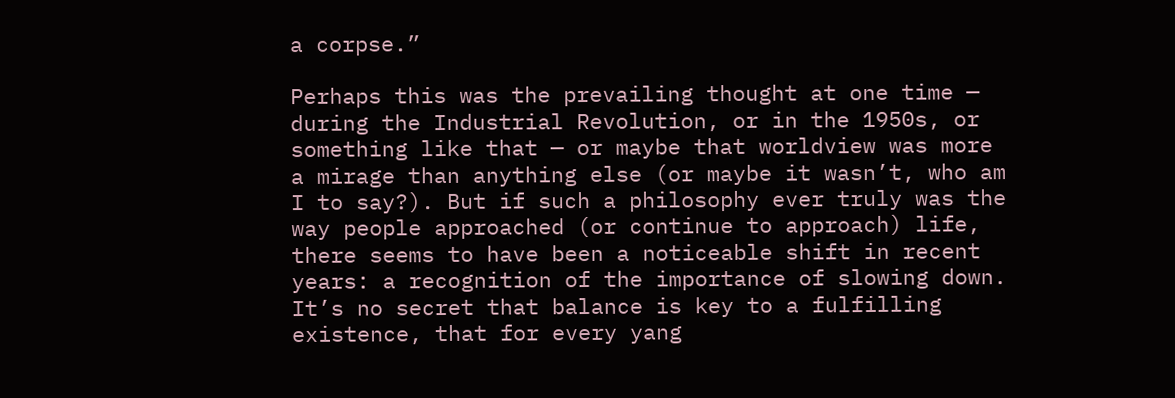a corpse.”

Perhaps this was the prevailing thought at one time — during the Industrial Revolution, or in the 1950s, or something like that — or maybe that worldview was more a mirage than anything else (or maybe it wasn’t, who am I to say?). But if such a philosophy ever truly was the way people approached (or continue to approach) life, there seems to have been a noticeable shift in recent years: a recognition of the importance of slowing down. It’s no secret that balance is key to a fulfilling existence, that for every yang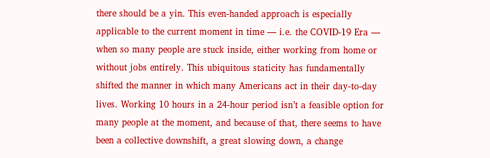there should be a yin. This even-handed approach is especially applicable to the current moment in time — i.e. the COVID-19 Era — when so many people are stuck inside, either working from home or without jobs entirely. This ubiquitous staticity has fundamentally shifted the manner in which many Americans act in their day-to-day lives. Working 10 hours in a 24-hour period isn’t a feasible option for many people at the moment, and because of that, there seems to have been a collective downshift, a great slowing down, a change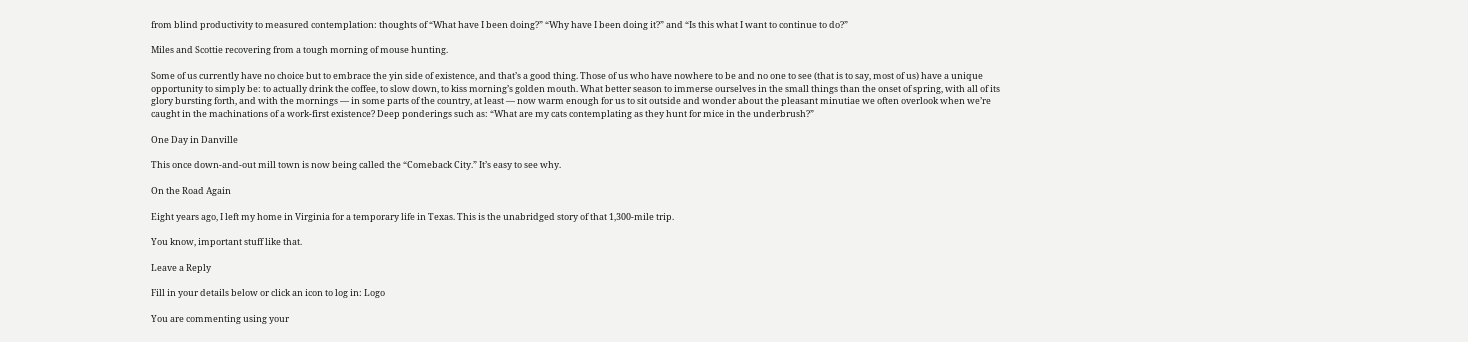from blind productivity to measured contemplation: thoughts of “What have I been doing?” “Why have I been doing it?” and “Is this what I want to continue to do?”

Miles and Scottie recovering from a tough morning of mouse hunting.

Some of us currently have no choice but to embrace the yin side of existence, and that’s a good thing. Those of us who have nowhere to be and no one to see (that is to say, most of us) have a unique opportunity to simply be: to actually drink the coffee, to slow down, to kiss morning’s golden mouth. What better season to immerse ourselves in the small things than the onset of spring, with all of its glory bursting forth, and with the mornings — in some parts of the country, at least — now warm enough for us to sit outside and wonder about the pleasant minutiae we often overlook when we’re caught in the machinations of a work-first existence? Deep ponderings such as: “What are my cats contemplating as they hunt for mice in the underbrush?”

One Day in Danville

This once down-and-out mill town is now being called the “Comeback City.” It’s easy to see why.

On the Road Again

Eight years ago, I left my home in Virginia for a temporary life in Texas. This is the unabridged story of that 1,300-mile trip.

You know, important stuff like that.

Leave a Reply

Fill in your details below or click an icon to log in: Logo

You are commenting using your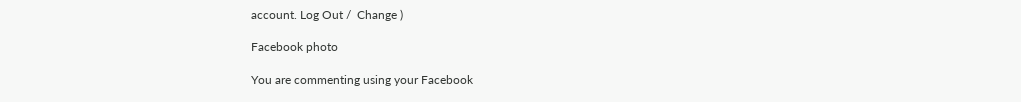account. Log Out /  Change )

Facebook photo

You are commenting using your Facebook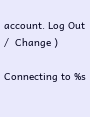account. Log Out /  Change )

Connecting to %s